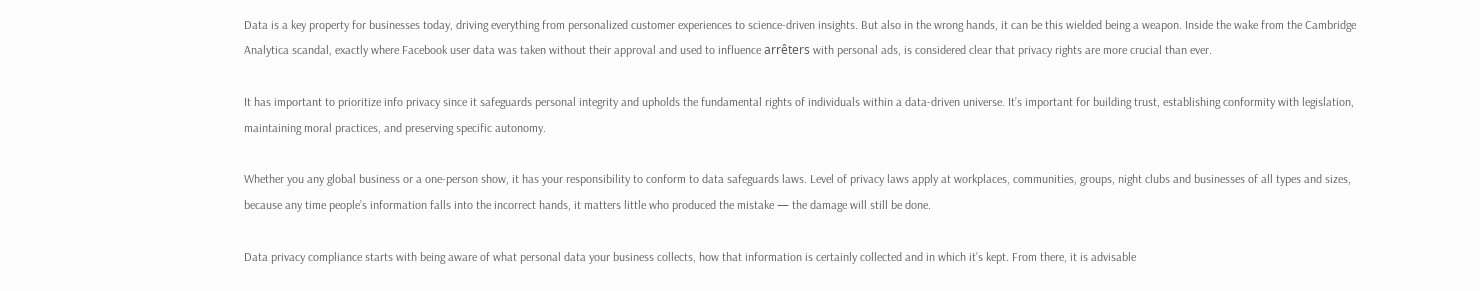Data is a key property for businesses today, driving everything from personalized customer experiences to science-driven insights. But also in the wrong hands, it can be this wielded being a weapon. Inside the wake from the Cambridge Analytica scandal, exactly where Facebook user data was taken without their approval and used to influence arrêters with personal ads, is considered clear that privacy rights are more crucial than ever.

It has important to prioritize info privacy since it safeguards personal integrity and upholds the fundamental rights of individuals within a data-driven universe. It’s important for building trust, establishing conformity with legislation, maintaining moral practices, and preserving specific autonomy.

Whether you any global business or a one-person show, it has your responsibility to conform to data safeguards laws. Level of privacy laws apply at workplaces, communities, groups, night clubs and businesses of all types and sizes, because any time people’s information falls into the incorrect hands, it matters little who produced the mistake — the damage will still be done.

Data privacy compliance starts with being aware of what personal data your business collects, how that information is certainly collected and in which it’s kept. From there, it is advisable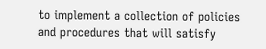to implement a collection of policies and procedures that will satisfy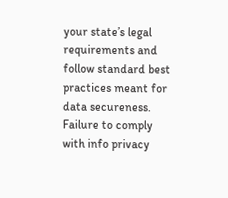your state’s legal requirements and follow standard best practices meant for data secureness. Failure to comply with info privacy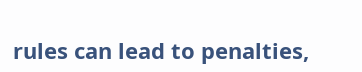rules can lead to penalties,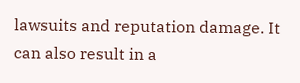lawsuits and reputation damage. It can also result in a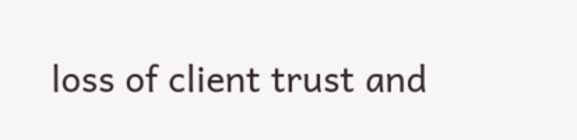loss of client trust and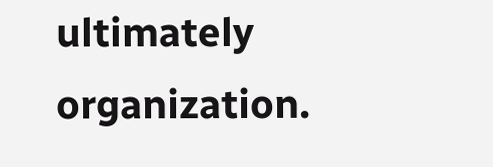ultimately organization.